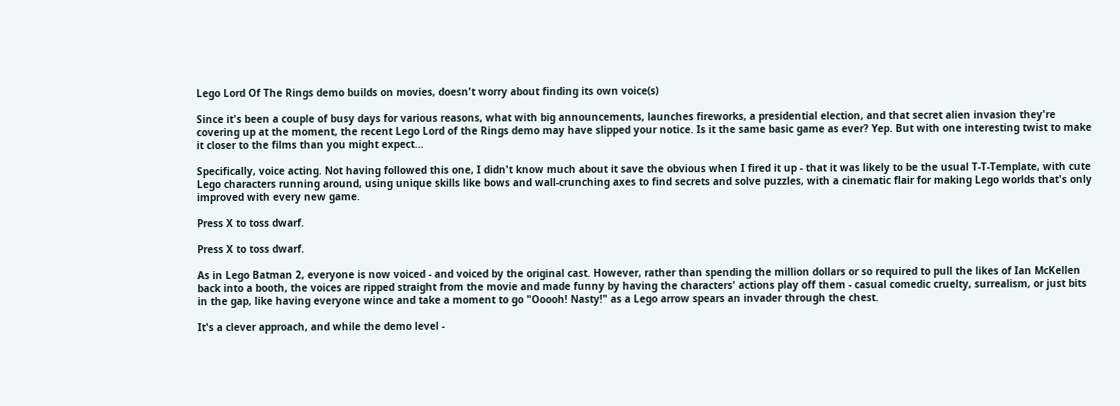Lego Lord Of The Rings demo builds on movies, doesn't worry about finding its own voice(s)

Since it's been a couple of busy days for various reasons, what with big announcements, launches fireworks, a presidential election, and that secret alien invasion they're covering up at the moment, the recent Lego Lord of the Rings demo may have slipped your notice. Is it the same basic game as ever? Yep. But with one interesting twist to make it closer to the films than you might expect...

Specifically, voice acting. Not having followed this one, I didn't know much about it save the obvious when I fired it up - that it was likely to be the usual T-T-Template, with cute Lego characters running around, using unique skills like bows and wall-crunching axes to find secrets and solve puzzles, with a cinematic flair for making Lego worlds that's only improved with every new game.

Press X to toss dwarf.

Press X to toss dwarf.

As in Lego Batman 2, everyone is now voiced - and voiced by the original cast. However, rather than spending the million dollars or so required to pull the likes of Ian McKellen back into a booth, the voices are ripped straight from the movie and made funny by having the characters' actions play off them - casual comedic cruelty, surrealism, or just bits in the gap, like having everyone wince and take a moment to go "Ooooh! Nasty!" as a Lego arrow spears an invader through the chest.

It's a clever approach, and while the demo level -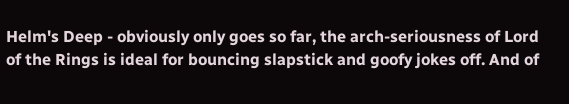Helm's Deep - obviously only goes so far, the arch-seriousness of Lord of the Rings is ideal for bouncing slapstick and goofy jokes off. And of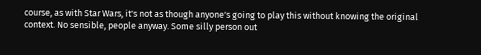course, as with Star Wars, it's not as though anyone's going to play this without knowing the original context. No sensible, people anyway. Some silly person out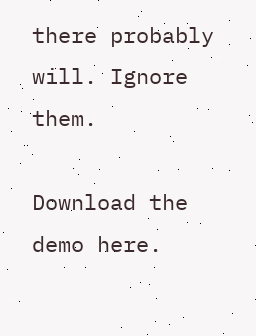there probably will. Ignore them.

Download the demo here.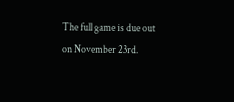The full game is due out on November 23rd.